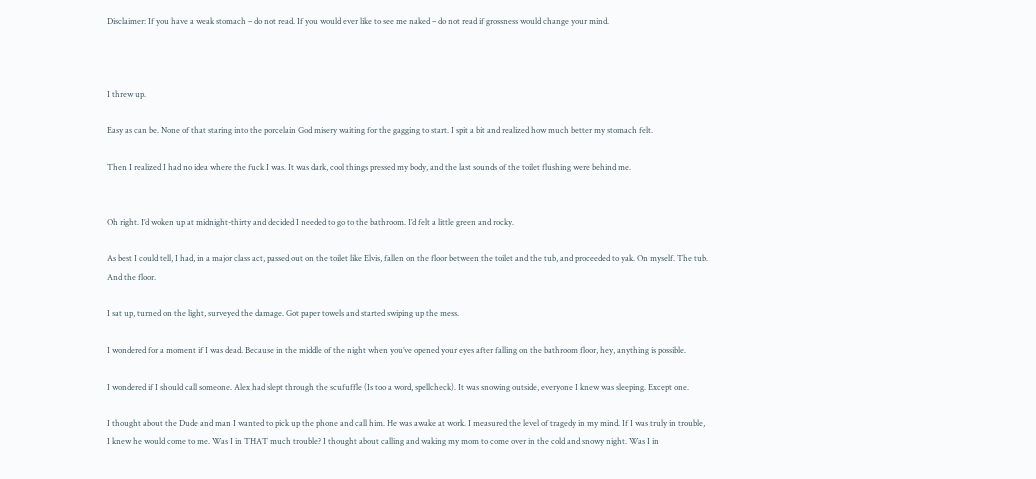Disclaimer: If you have a weak stomach – do not read. If you would ever like to see me naked – do not read if grossness would change your mind.



I threw up.

Easy as can be. None of that staring into the porcelain God misery waiting for the gagging to start. I spit a bit and realized how much better my stomach felt.

Then I realized I had no idea where the fuck I was. It was dark, cool things pressed my body, and the last sounds of the toilet flushing were behind me.


Oh right. I’d woken up at midnight-thirty and decided I needed to go to the bathroom. I’d felt a little green and rocky.

As best I could tell, I had, in a major class act, passed out on the toilet like Elvis, fallen on the floor between the toilet and the tub, and proceeded to yak. On myself. The tub. And the floor.

I sat up, turned on the light, surveyed the damage. Got paper towels and started swiping up the mess.

I wondered for a moment if I was dead. Because in the middle of the night when you’ve opened your eyes after falling on the bathroom floor, hey, anything is possible.

I wondered if I should call someone. Alex had slept through the scufuffle (Is too a word, spellcheck). It was snowing outside, everyone I knew was sleeping. Except one.

I thought about the Dude and man I wanted to pick up the phone and call him. He was awake at work. I measured the level of tragedy in my mind. If I was truly in trouble, I knew he would come to me. Was I in THAT much trouble? I thought about calling and waking my mom to come over in the cold and snowy night. Was I in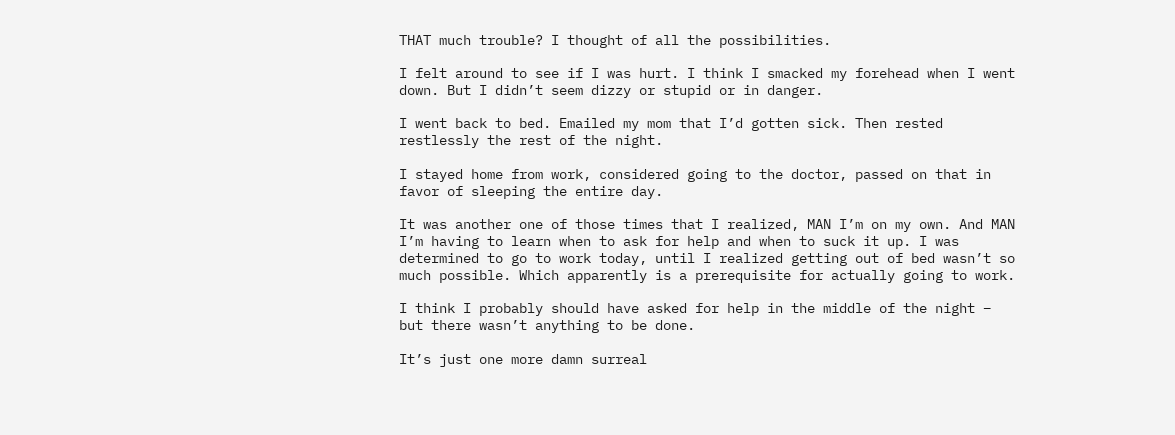THAT much trouble? I thought of all the possibilities.

I felt around to see if I was hurt. I think I smacked my forehead when I went down. But I didn’t seem dizzy or stupid or in danger.

I went back to bed. Emailed my mom that I’d gotten sick. Then rested restlessly the rest of the night.

I stayed home from work, considered going to the doctor, passed on that in favor of sleeping the entire day.

It was another one of those times that I realized, MAN I’m on my own. And MAN I’m having to learn when to ask for help and when to suck it up. I was determined to go to work today, until I realized getting out of bed wasn’t so much possible. Which apparently is a prerequisite for actually going to work.

I think I probably should have asked for help in the middle of the night – but there wasn’t anything to be done.

It’s just one more damn surreal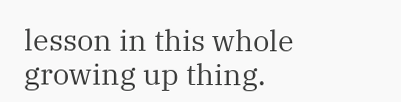lesson in this whole growing up thing.